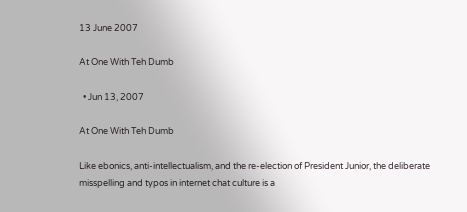13 June 2007

At One With Teh Dumb

  • Jun 13, 2007

At One With Teh Dumb

Like ebonics, anti-intellectualism, and the re-election of President Junior, the deliberate misspelling and typos in internet chat culture is a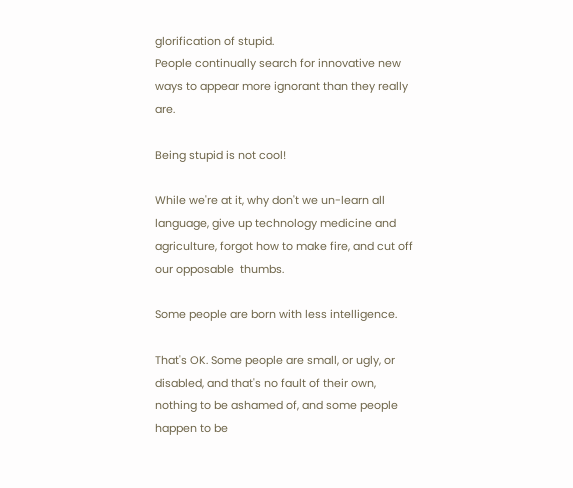glorification of stupid.
People continually search for innovative new ways to appear more ignorant than they really are.

Being stupid is not cool!

While we're at it, why don't we un-learn all language, give up technology medicine and agriculture, forgot how to make fire, and cut off our opposable  thumbs.

Some people are born with less intelligence.

That's OK. Some people are small, or ugly, or disabled, and that's no fault of their own, nothing to be ashamed of, and some people happen to be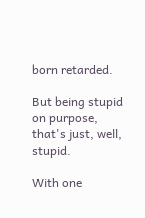born retarded.

But being stupid on purpose, that's just, well, stupid.

With one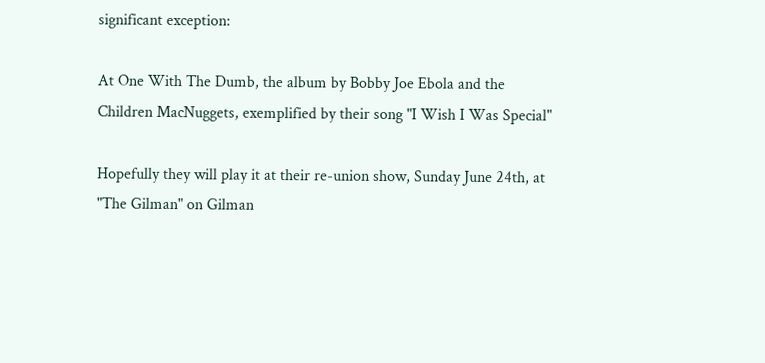significant exception:

At One With The Dumb, the album by Bobby Joe Ebola and the Children MacNuggets, exemplified by their song "I Wish I Was Special"

Hopefully they will play it at their re-union show, Sunday June 24th, at "The Gilman" on Gilman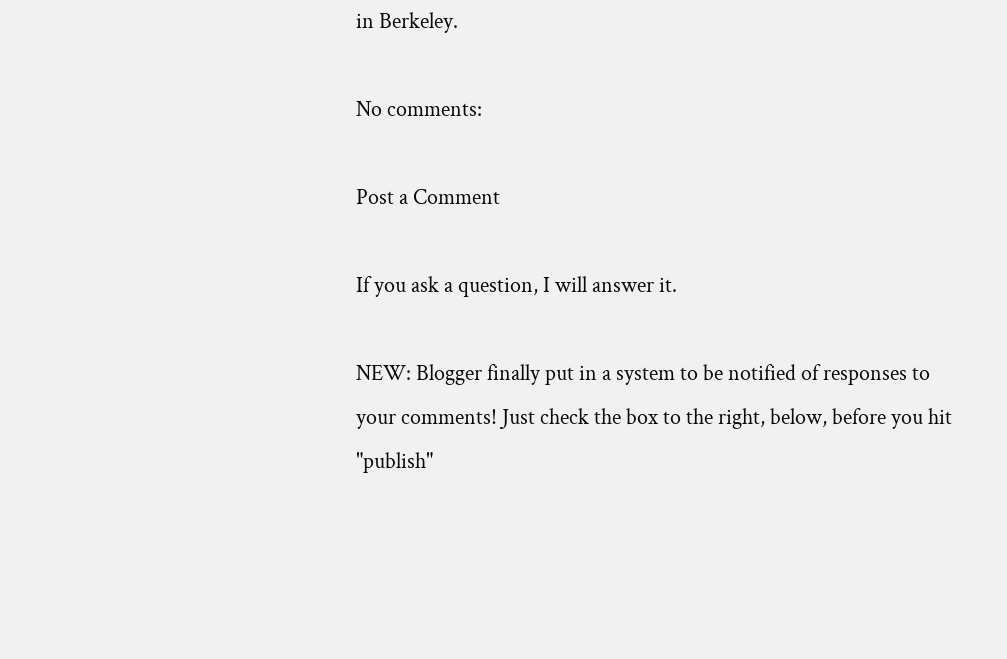in Berkeley.

No comments:

Post a Comment

If you ask a question, I will answer it.

NEW: Blogger finally put in a system to be notified of responses to your comments! Just check the box to the right, below, before you hit "publish"